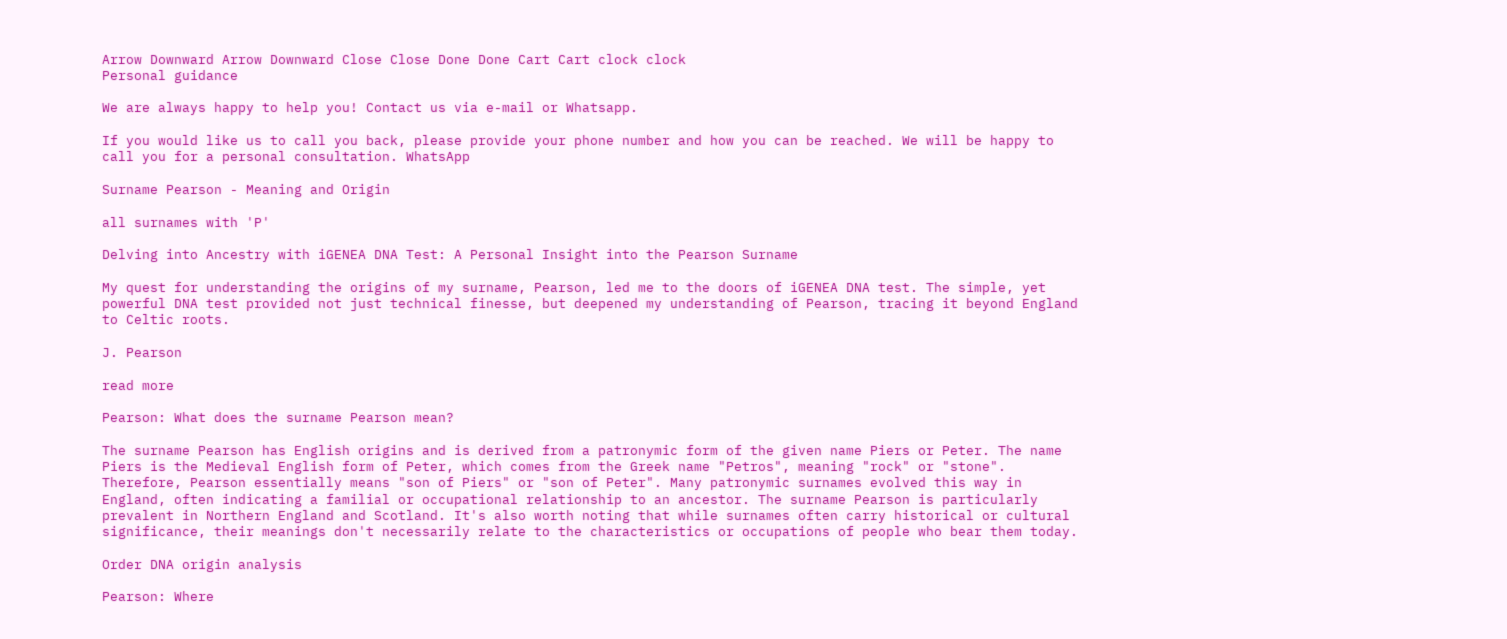Arrow Downward Arrow Downward Close Close Done Done Cart Cart clock clock
Personal guidance

We are always happy to help you! Contact us via e-mail or Whatsapp.

If you would like us to call you back, please provide your phone number and how you can be reached. We will be happy to call you for a personal consultation. WhatsApp

Surname Pearson - Meaning and Origin

all surnames with 'P'

Delving into Ancestry with iGENEA DNA Test: A Personal Insight into the Pearson Surname

My quest for understanding the origins of my surname, Pearson, led me to the doors of iGENEA DNA test. The simple, yet powerful DNA test provided not just technical finesse, but deepened my understanding of Pearson, tracing it beyond England to Celtic roots.

J. Pearson

read more

Pearson: What does the surname Pearson mean?

The surname Pearson has English origins and is derived from a patronymic form of the given name Piers or Peter. The name Piers is the Medieval English form of Peter, which comes from the Greek name "Petros", meaning "rock" or "stone". Therefore, Pearson essentially means "son of Piers" or "son of Peter". Many patronymic surnames evolved this way in England, often indicating a familial or occupational relationship to an ancestor. The surname Pearson is particularly prevalent in Northern England and Scotland. It's also worth noting that while surnames often carry historical or cultural significance, their meanings don't necessarily relate to the characteristics or occupations of people who bear them today.

Order DNA origin analysis

Pearson: Where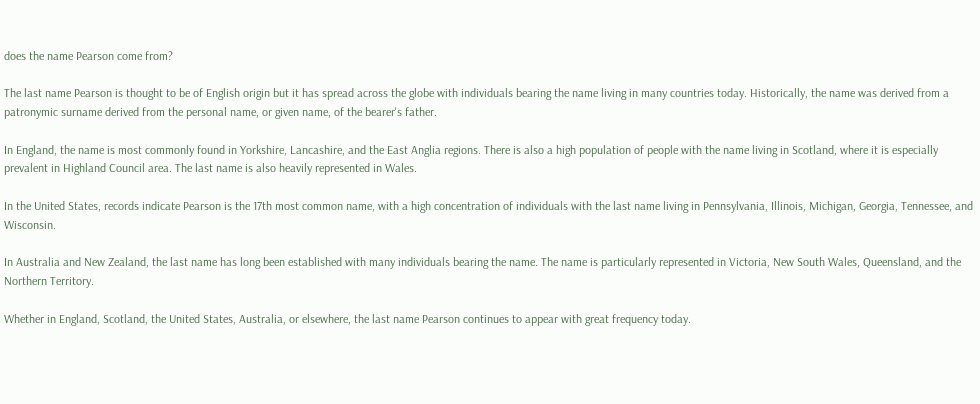does the name Pearson come from?

The last name Pearson is thought to be of English origin but it has spread across the globe with individuals bearing the name living in many countries today. Historically, the name was derived from a patronymic surname derived from the personal name, or given name, of the bearer's father.

In England, the name is most commonly found in Yorkshire, Lancashire, and the East Anglia regions. There is also a high population of people with the name living in Scotland, where it is especially prevalent in Highland Council area. The last name is also heavily represented in Wales.

In the United States, records indicate Pearson is the 17th most common name, with a high concentration of individuals with the last name living in Pennsylvania, Illinois, Michigan, Georgia, Tennessee, and Wisconsin.

In Australia and New Zealand, the last name has long been established with many individuals bearing the name. The name is particularly represented in Victoria, New South Wales, Queensland, and the Northern Territory.

Whether in England, Scotland, the United States, Australia, or elsewhere, the last name Pearson continues to appear with great frequency today.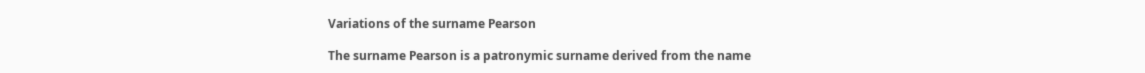Variations of the surname Pearson

The surname Pearson is a patronymic surname derived from the name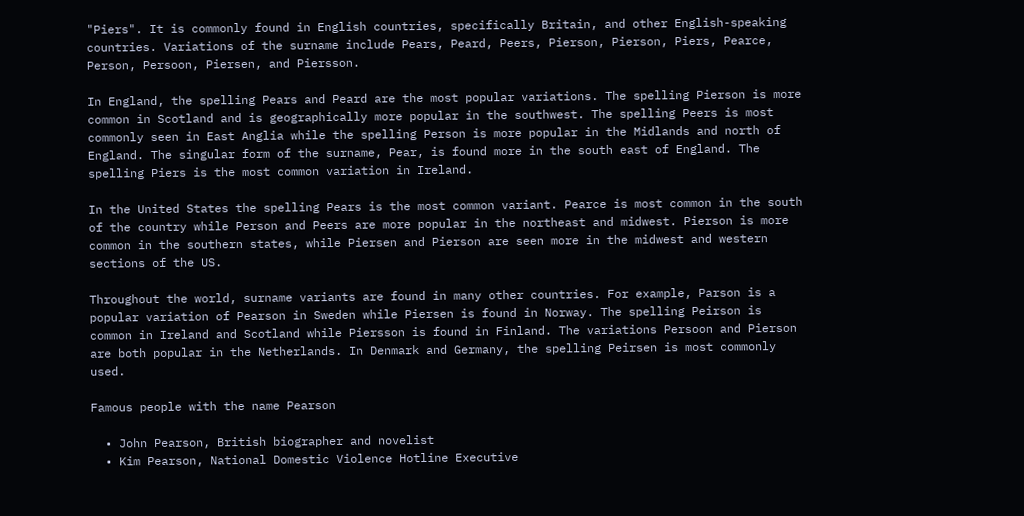"Piers". It is commonly found in English countries, specifically Britain, and other English-speaking countries. Variations of the surname include Pears, Peard, Peers, Pierson, Pierson, Piers, Pearce, Person, Persoon, Piersen, and Piersson.

In England, the spelling Pears and Peard are the most popular variations. The spelling Pierson is more common in Scotland and is geographically more popular in the southwest. The spelling Peers is most commonly seen in East Anglia while the spelling Person is more popular in the Midlands and north of England. The singular form of the surname, Pear, is found more in the south east of England. The spelling Piers is the most common variation in Ireland.

In the United States the spelling Pears is the most common variant. Pearce is most common in the south of the country while Person and Peers are more popular in the northeast and midwest. Pierson is more common in the southern states, while Piersen and Pierson are seen more in the midwest and western sections of the US.

Throughout the world, surname variants are found in many other countries. For example, Parson is a popular variation of Pearson in Sweden while Piersen is found in Norway. The spelling Peirson is common in Ireland and Scotland while Piersson is found in Finland. The variations Persoon and Pierson are both popular in the Netherlands. In Denmark and Germany, the spelling Peirsen is most commonly used.

Famous people with the name Pearson

  • John Pearson, British biographer and novelist
  • Kim Pearson, National Domestic Violence Hotline Executive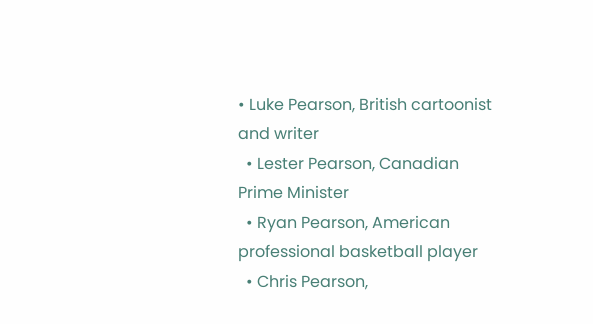• Luke Pearson, British cartoonist and writer
  • Lester Pearson, Canadian Prime Minister
  • Ryan Pearson, American professional basketball player
  • Chris Pearson,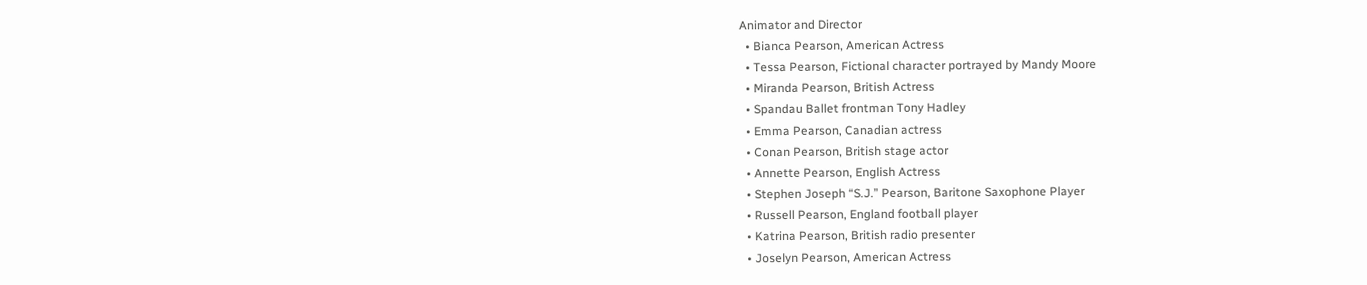Animator and Director
  • Bianca Pearson, American Actress
  • Tessa Pearson, Fictional character portrayed by Mandy Moore
  • Miranda Pearson, British Actress
  • Spandau Ballet frontman Tony Hadley
  • Emma Pearson, Canadian actress
  • Conan Pearson, British stage actor
  • Annette Pearson, English Actress
  • Stephen Joseph “S.J.” Pearson, Baritone Saxophone Player
  • Russell Pearson, England football player
  • Katrina Pearson, British radio presenter
  • Joselyn Pearson, American Actress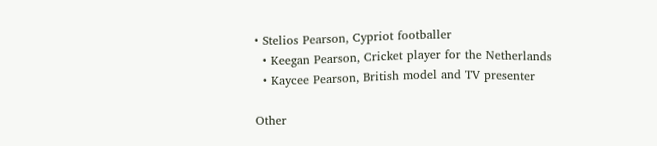• Stelios Pearson, Cypriot footballer
  • Keegan Pearson, Cricket player for the Netherlands
  • Kaycee Pearson, British model and TV presenter

Other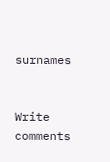surnames


Write comments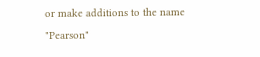or make additions to the name "Pearson"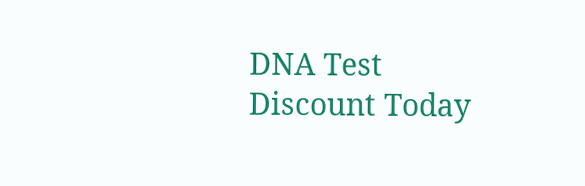DNA Test Discount Today